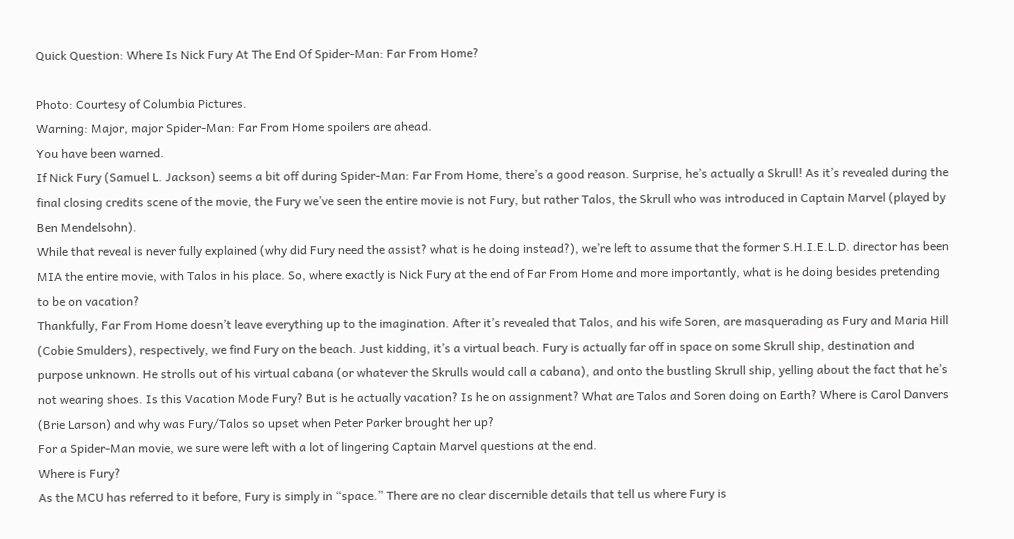Quick Question: Where Is Nick Fury At The End Of Spider-Man: Far From Home?

Photo: Courtesy of Columbia Pictures.
Warning: Major, major Spider-Man: Far From Home spoilers are ahead.
You have been warned.
If Nick Fury (Samuel L. Jackson) seems a bit off during Spider-Man: Far From Home, there’s a good reason. Surprise, he’s actually a Skrull! As it’s revealed during the final closing credits scene of the movie, the Fury we’ve seen the entire movie is not Fury, but rather Talos, the Skrull who was introduced in Captain Marvel (played by Ben Mendelsohn).
While that reveal is never fully explained (why did Fury need the assist? what is he doing instead?), we’re left to assume that the former S.H.I.E.L.D. director has been MIA the entire movie, with Talos in his place. So, where exactly is Nick Fury at the end of Far From Home and more importantly, what is he doing besides pretending to be on vacation?
Thankfully, Far From Home doesn’t leave everything up to the imagination. After it’s revealed that Talos, and his wife Soren, are masquerading as Fury and Maria Hill (Cobie Smulders), respectively, we find Fury on the beach. Just kidding, it’s a virtual beach. Fury is actually far off in space on some Skrull ship, destination and purpose unknown. He strolls out of his virtual cabana (or whatever the Skrulls would call a cabana), and onto the bustling Skrull ship, yelling about the fact that he’s not wearing shoes. Is this Vacation Mode Fury? But is he actually vacation? Is he on assignment? What are Talos and Soren doing on Earth? Where is Carol Danvers (Brie Larson) and why was Fury/Talos so upset when Peter Parker brought her up?
For a Spider-Man movie, we sure were left with a lot of lingering Captain Marvel questions at the end.
Where is Fury?
As the MCU has referred to it before, Fury is simply in “space.” There are no clear discernible details that tell us where Fury is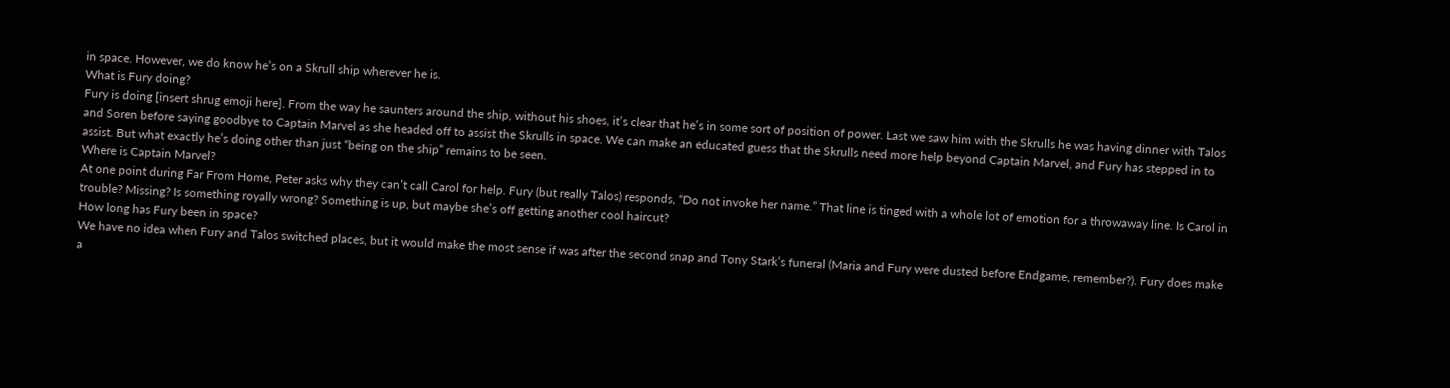in space. However, we do know he’s on a Skrull ship wherever he is.
What is Fury doing?
Fury is doing [insert shrug emoji here]. From the way he saunters around the ship, without his shoes, it’s clear that he’s in some sort of position of power. Last we saw him with the Skrulls he was having dinner with Talos and Soren before saying goodbye to Captain Marvel as she headed off to assist the Skrulls in space. We can make an educated guess that the Skrulls need more help beyond Captain Marvel, and Fury has stepped in to assist. But what exactly he’s doing other than just “being on the ship” remains to be seen.
Where is Captain Marvel?
At one point during Far From Home, Peter asks why they can’t call Carol for help. Fury (but really Talos) responds, “Do not invoke her name.” That line is tinged with a whole lot of emotion for a throwaway line. Is Carol in trouble? Missing? Is something royally wrong? Something is up, but maybe she’s off getting another cool haircut?
How long has Fury been in space?
We have no idea when Fury and Talos switched places, but it would make the most sense if was after the second snap and Tony Stark’s funeral (Maria and Fury were dusted before Endgame, remember?). Fury does make a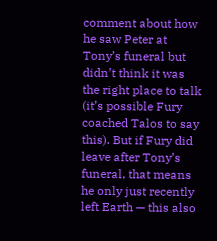comment about how he saw Peter at Tony’s funeral but didn’t think it was the right place to talk (it’s possible Fury coached Talos to say this). But if Fury did leave after Tony’s funeral, that means he only just recently left Earth — this also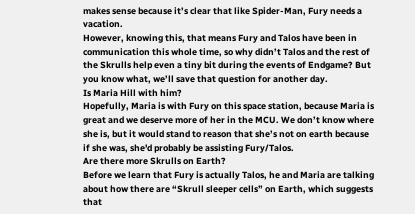makes sense because it’s clear that like Spider-Man, Fury needs a vacation.
However, knowing this, that means Fury and Talos have been in communication this whole time, so why didn’t Talos and the rest of the Skrulls help even a tiny bit during the events of Endgame? But you know what, we’ll save that question for another day.
Is Maria Hill with him?
Hopefully, Maria is with Fury on this space station, because Maria is great and we deserve more of her in the MCU. We don’t know where she is, but it would stand to reason that she’s not on earth because if she was, she'd probably be assisting Fury/Talos.
Are there more Skrulls on Earth?
Before we learn that Fury is actually Talos, he and Maria are talking about how there are “Skrull sleeper cells” on Earth, which suggests that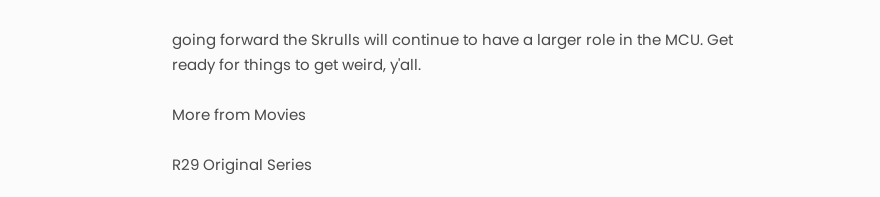going forward the Skrulls will continue to have a larger role in the MCU. Get ready for things to get weird, y'all.

More from Movies

R29 Original Series